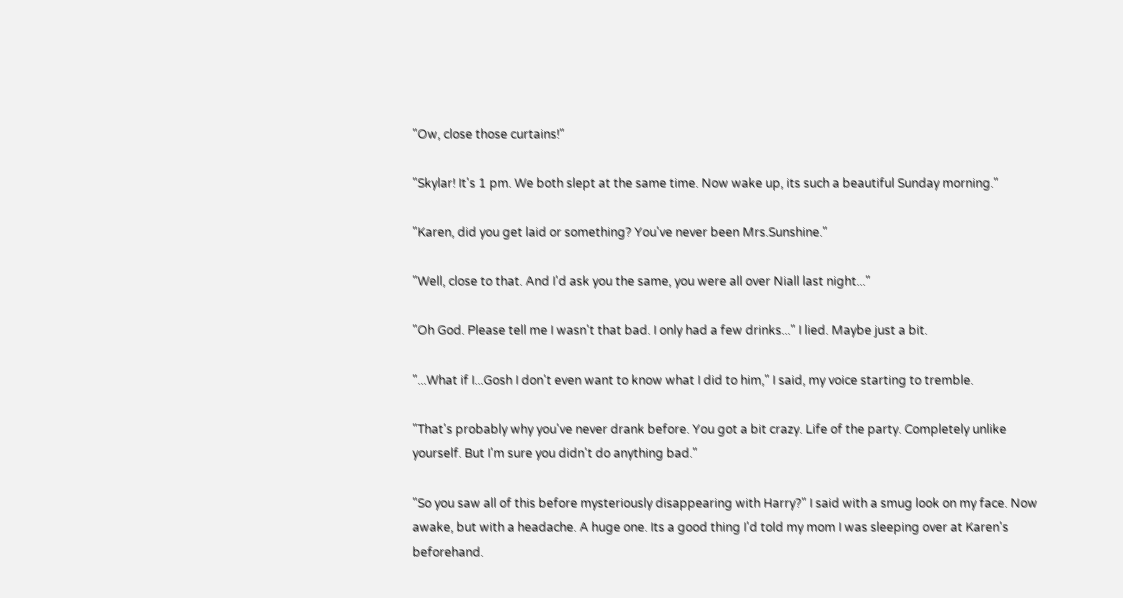"Ow, close those curtains!"

"Skylar! It's 1 pm. We both slept at the same time. Now wake up, its such a beautiful Sunday morning."

"Karen, did you get laid or something? You've never been Mrs.Sunshine."

"Well, close to that. And I'd ask you the same, you were all over Niall last night..."

"Oh God. Please tell me I wasn't that bad. I only had a few drinks..." I lied. Maybe just a bit.

"...What if I...Gosh I don't even want to know what I did to him," I said, my voice starting to tremble.

"That's probably why you've never drank before. You got a bit crazy. Life of the party. Completely unlike yourself. But I'm sure you didn't do anything bad."

"So you saw all of this before mysteriously disappearing with Harry?" I said with a smug look on my face. Now awake, but with a headache. A huge one. Its a good thing I'd told my mom I was sleeping over at Karen's beforehand.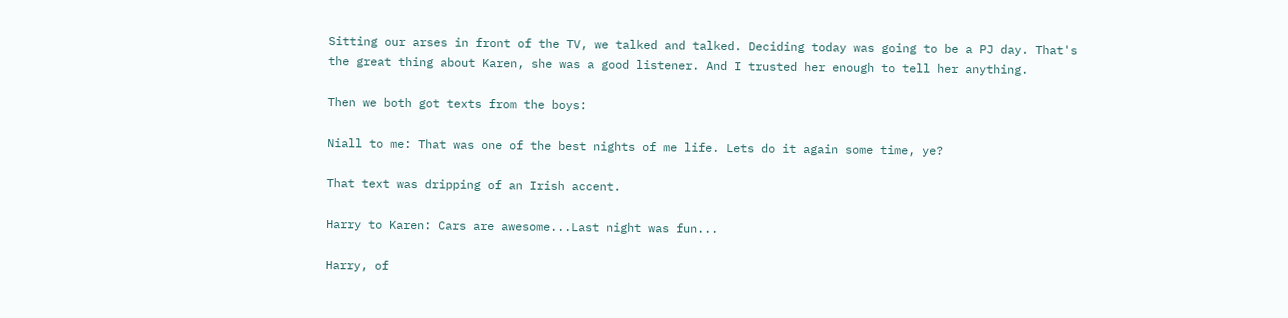Sitting our arses in front of the TV, we talked and talked. Deciding today was going to be a PJ day. That's the great thing about Karen, she was a good listener. And I trusted her enough to tell her anything.

Then we both got texts from the boys:

Niall to me: That was one of the best nights of me life. Lets do it again some time, ye?

That text was dripping of an Irish accent.

Harry to Karen: Cars are awesome...Last night was fun...

Harry, of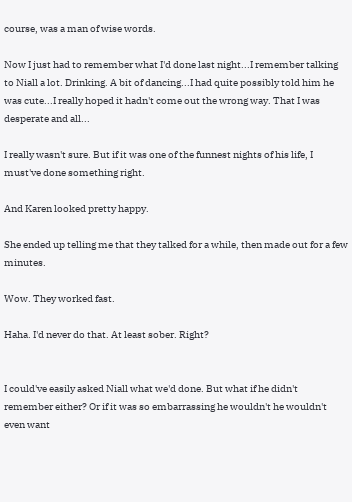course, was a man of wise words.

Now I just had to remember what I'd done last night...I remember talking to Niall a lot. Drinking. A bit of dancing...I had quite possibly told him he was cute...I really hoped it hadn't come out the wrong way. That I was desperate and all...

I really wasn't sure. But if it was one of the funnest nights of his life, I must've done something right.

And Karen looked pretty happy.

She ended up telling me that they talked for a while, then made out for a few minutes.

Wow. They worked fast.

Haha. I'd never do that. At least sober. Right?


I could've easily asked Niall what we'd done. But what if he didn't remember either? Or if it was so embarrassing he wouldn't he wouldn't even want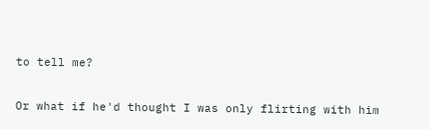to tell me?

Or what if he'd thought I was only flirting with him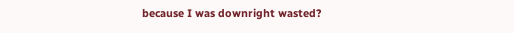because I was downright wasted?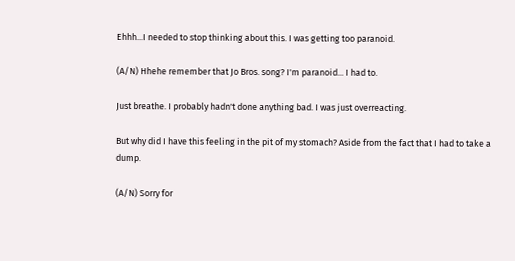Ehhh...I needed to stop thinking about this. I was getting too paranoid.

(A/N) Hhehe remember that Jo Bros. song? I'm paranoid... I had to.

Just breathe. I probably hadn't done anything bad. I was just overreacting.

But why did I have this feeling in the pit of my stomach? Aside from the fact that I had to take a dump.

(A/N) Sorry for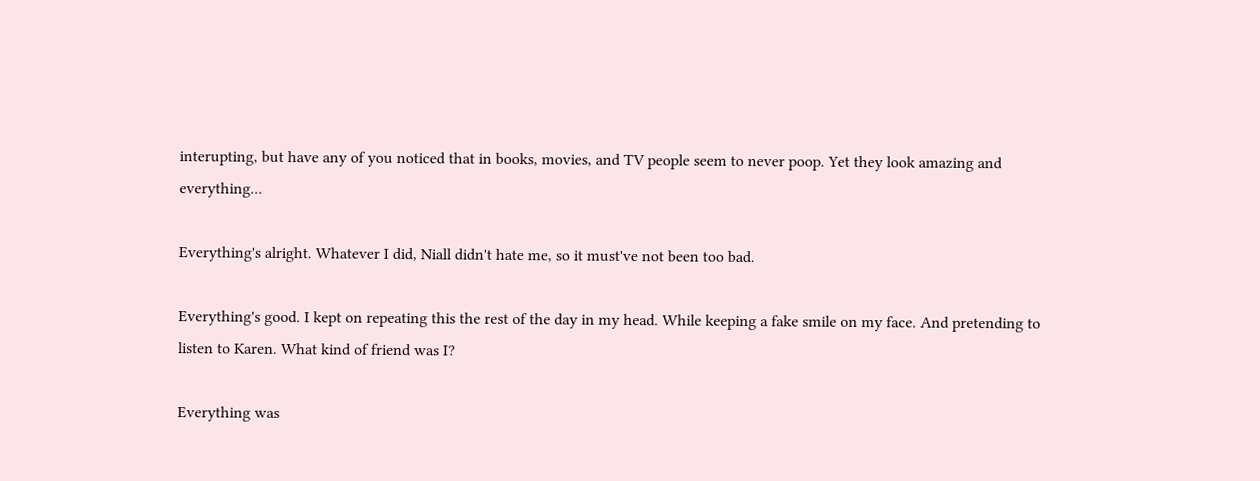interupting, but have any of you noticed that in books, movies, and TV people seem to never poop. Yet they look amazing and everything...

Everything's alright. Whatever I did, Niall didn't hate me, so it must've not been too bad.

Everything's good. I kept on repeating this the rest of the day in my head. While keeping a fake smile on my face. And pretending to listen to Karen. What kind of friend was I?

Everything was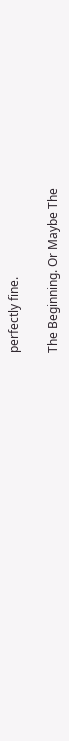perfectly fine.

The Beginning. Or Maybe The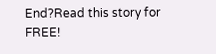End?Read this story for FREE!